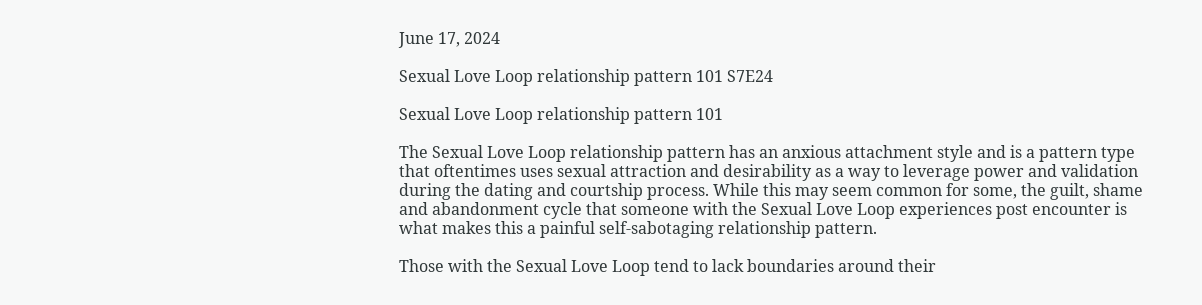June 17, 2024

Sexual Love Loop relationship pattern 101 S7E24

Sexual Love Loop relationship pattern 101

The Sexual Love Loop relationship pattern has an anxious attachment style and is a pattern type that oftentimes uses sexual attraction and desirability as a way to leverage power and validation during the dating and courtship process. While this may seem common for some, the guilt, shame and abandonment cycle that someone with the Sexual Love Loop experiences post encounter is what makes this a painful self-sabotaging relationship pattern.

Those with the Sexual Love Loop tend to lack boundaries around their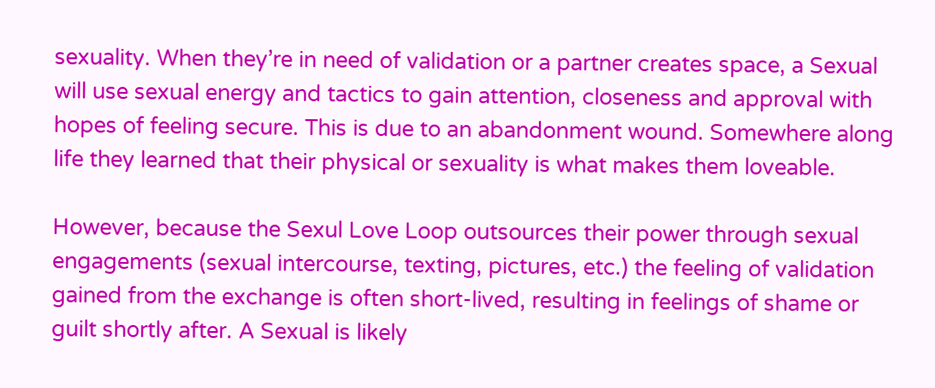sexuality. When they’re in need of validation or a partner creates space, a Sexual will use sexual energy and tactics to gain attention, closeness and approval with hopes of feeling secure. This is due to an abandonment wound. Somewhere along life they learned that their physical or sexuality is what makes them loveable.

However, because the Sexul Love Loop outsources their power through sexual engagements (sexual intercourse, texting, pictures, etc.) the feeling of validation gained from the exchange is often short-lived, resulting in feelings of shame or guilt shortly after. A Sexual is likely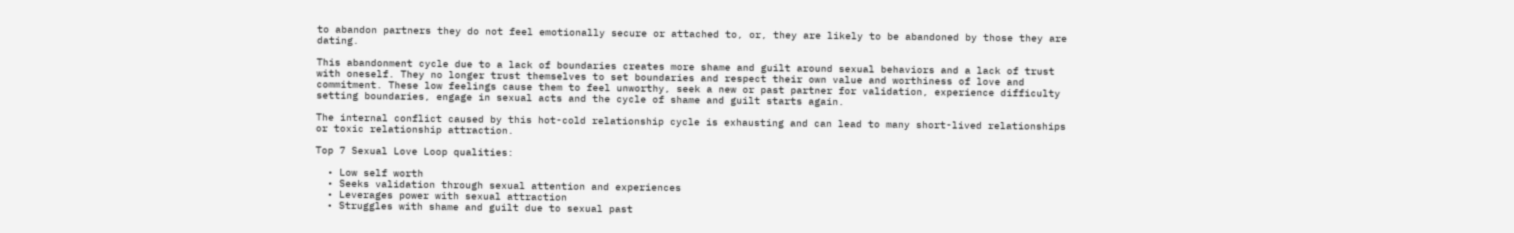to abandon partners they do not feel emotionally secure or attached to, or, they are likely to be abandoned by those they are dating.

This abandonment cycle due to a lack of boundaries creates more shame and guilt around sexual behaviors and a lack of trust with oneself. They no longer trust themselves to set boundaries and respect their own value and worthiness of love and commitment. These low feelings cause them to feel unworthy, seek a new or past partner for validation, experience difficulty setting boundaries, engage in sexual acts and the cycle of shame and guilt starts again.

The internal conflict caused by this hot-cold relationship cycle is exhausting and can lead to many short-lived relationships or toxic relationship attraction.

Top 7 Sexual Love Loop qualities:

  • Low self worth
  • Seeks validation through sexual attention and experiences
  • Leverages power with sexual attraction
  • Struggles with shame and guilt due to sexual past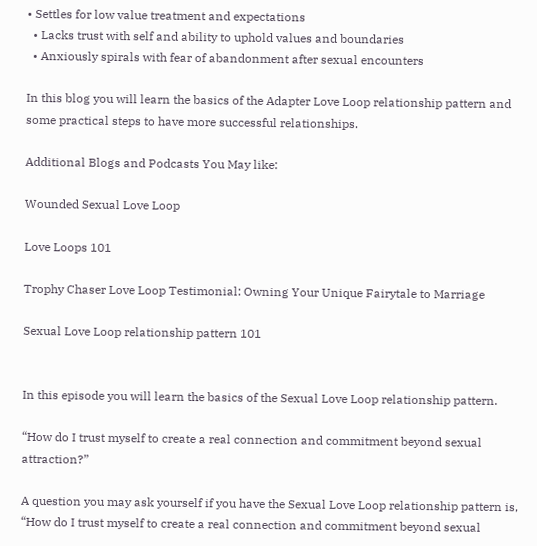• Settles for low value treatment and expectations
  • Lacks trust with self and ability to uphold values and boundaries
  • Anxiously spirals with fear of abandonment after sexual encounters

In this blog you will learn the basics of the Adapter Love Loop relationship pattern and some practical steps to have more successful relationships.

Additional Blogs and Podcasts You May like:

Wounded Sexual Love Loop

Love Loops 101

Trophy Chaser Love Loop Testimonial: Owning Your Unique Fairytale to Marriage

Sexual Love Loop relationship pattern 101


In this episode you will learn the basics of the Sexual Love Loop relationship pattern.

“How do I trust myself to create a real connection and commitment beyond sexual attraction?”

A question you may ask yourself if you have the Sexual Love Loop relationship pattern is, “How do I trust myself to create a real connection and commitment beyond sexual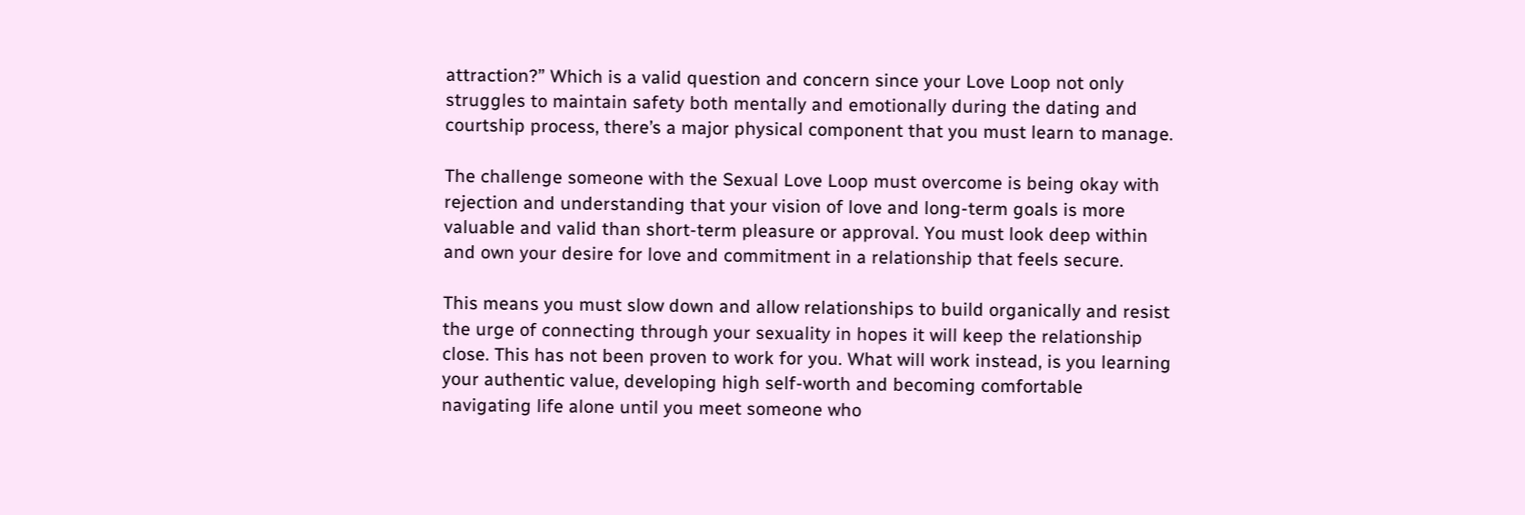attraction?” Which is a valid question and concern since your Love Loop not only struggles to maintain safety both mentally and emotionally during the dating and courtship process, there’s a major physical component that you must learn to manage.

The challenge someone with the Sexual Love Loop must overcome is being okay with rejection and understanding that your vision of love and long-term goals is more valuable and valid than short-term pleasure or approval. You must look deep within and own your desire for love and commitment in a relationship that feels secure.

This means you must slow down and allow relationships to build organically and resist the urge of connecting through your sexuality in hopes it will keep the relationship close. This has not been proven to work for you. What will work instead, is you learning your authentic value, developing high self-worth and becoming comfortable navigating life alone until you meet someone who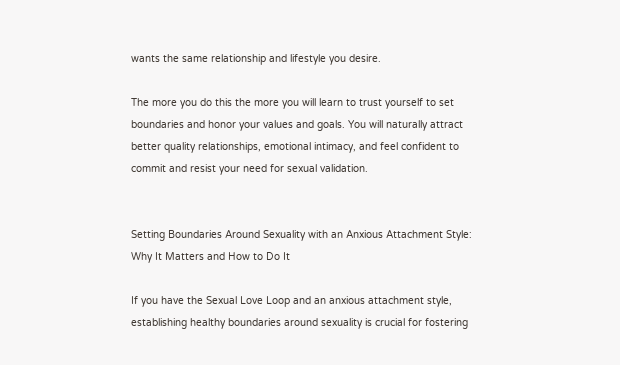wants the same relationship and lifestyle you desire.

The more you do this the more you will learn to trust yourself to set boundaries and honor your values and goals. You will naturally attract better quality relationships, emotional intimacy, and feel confident to commit and resist your need for sexual validation.


Setting Boundaries Around Sexuality with an Anxious Attachment Style: Why It Matters and How to Do It

If you have the Sexual Love Loop and an anxious attachment style, establishing healthy boundaries around sexuality is crucial for fostering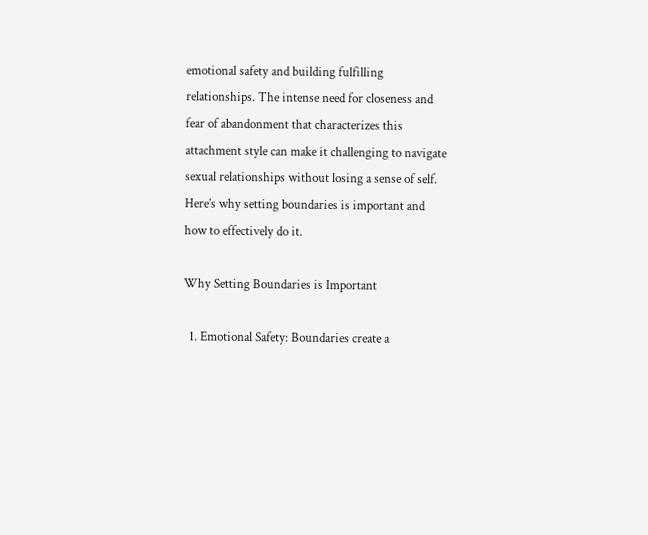emotional safety and building fulfilling relationships. The intense need for closeness and fear of abandonment that characterizes this attachment style can make it challenging to navigate sexual relationships without losing a sense of self. Here’s why setting boundaries is important and how to effectively do it.

Why Setting Boundaries is Important

  1. Emotional Safety: Boundaries create a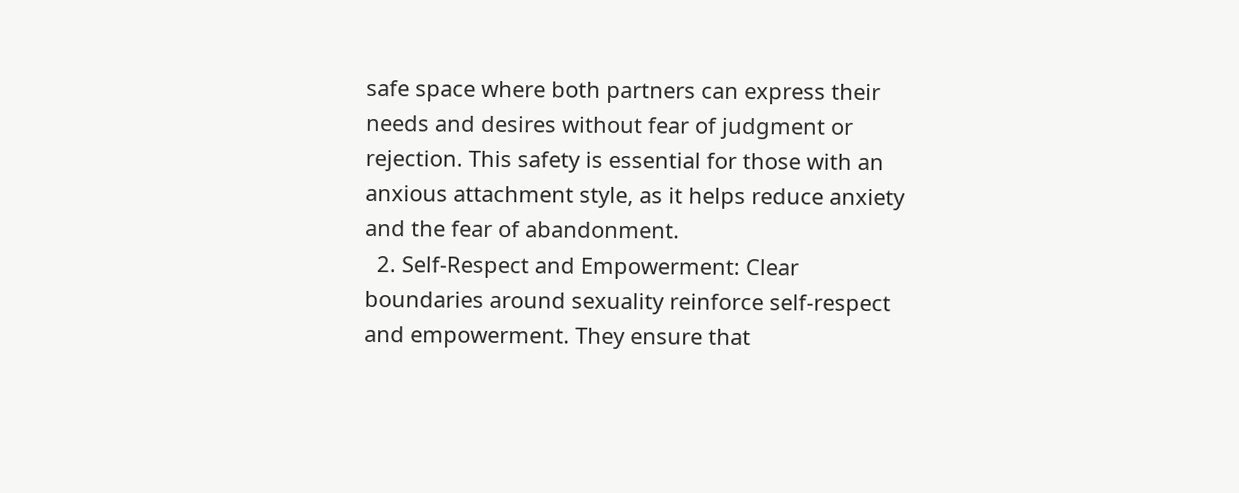safe space where both partners can express their needs and desires without fear of judgment or rejection. This safety is essential for those with an anxious attachment style, as it helps reduce anxiety and the fear of abandonment.
  2. Self-Respect and Empowerment: Clear boundaries around sexuality reinforce self-respect and empowerment. They ensure that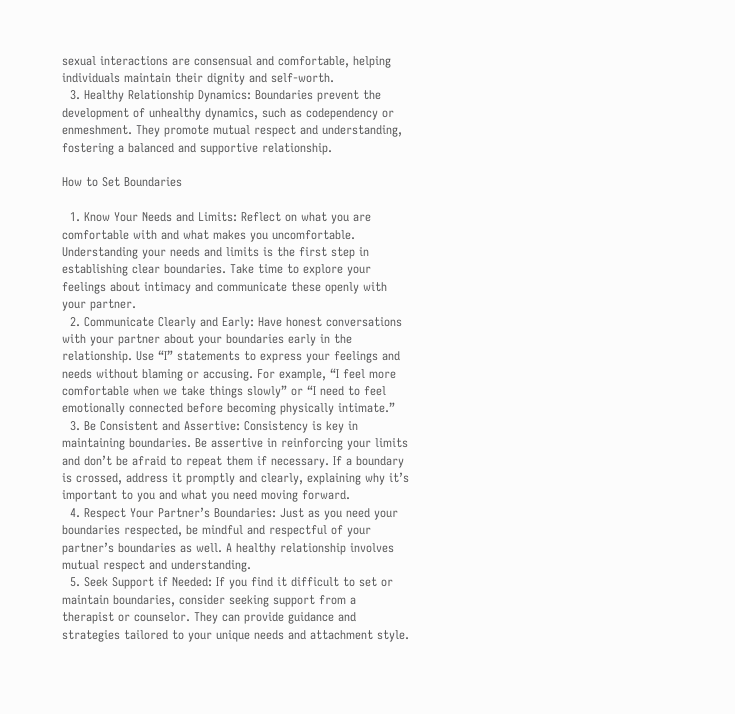sexual interactions are consensual and comfortable, helping individuals maintain their dignity and self-worth.
  3. Healthy Relationship Dynamics: Boundaries prevent the development of unhealthy dynamics, such as codependency or enmeshment. They promote mutual respect and understanding, fostering a balanced and supportive relationship.

How to Set Boundaries

  1. Know Your Needs and Limits: Reflect on what you are comfortable with and what makes you uncomfortable. Understanding your needs and limits is the first step in establishing clear boundaries. Take time to explore your feelings about intimacy and communicate these openly with your partner.
  2. Communicate Clearly and Early: Have honest conversations with your partner about your boundaries early in the relationship. Use “I” statements to express your feelings and needs without blaming or accusing. For example, “I feel more comfortable when we take things slowly” or “I need to feel emotionally connected before becoming physically intimate.”
  3. Be Consistent and Assertive: Consistency is key in maintaining boundaries. Be assertive in reinforcing your limits and don’t be afraid to repeat them if necessary. If a boundary is crossed, address it promptly and clearly, explaining why it’s important to you and what you need moving forward.
  4. Respect Your Partner’s Boundaries: Just as you need your boundaries respected, be mindful and respectful of your partner’s boundaries as well. A healthy relationship involves mutual respect and understanding.
  5. Seek Support if Needed: If you find it difficult to set or maintain boundaries, consider seeking support from a therapist or counselor. They can provide guidance and strategies tailored to your unique needs and attachment style.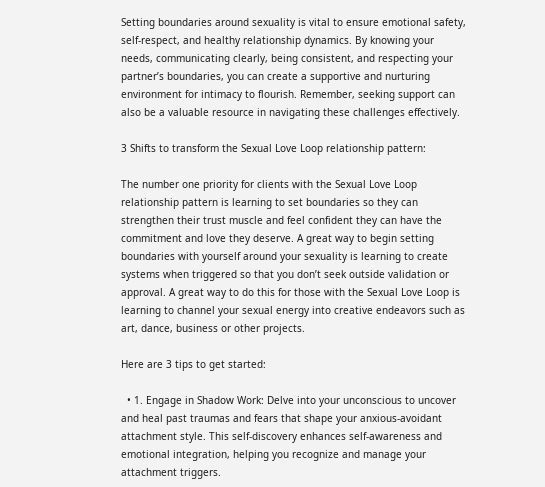Setting boundaries around sexuality is vital to ensure emotional safety, self-respect, and healthy relationship dynamics. By knowing your needs, communicating clearly, being consistent, and respecting your partner’s boundaries, you can create a supportive and nurturing environment for intimacy to flourish. Remember, seeking support can also be a valuable resource in navigating these challenges effectively.

3 Shifts to transform the Sexual Love Loop relationship pattern:

The number one priority for clients with the Sexual Love Loop relationship pattern is learning to set boundaries so they can strengthen their trust muscle and feel confident they can have the commitment and love they deserve. A great way to begin setting boundaries with yourself around your sexuality is learning to create systems when triggered so that you don’t seek outside validation or approval. A great way to do this for those with the Sexual Love Loop is learning to channel your sexual energy into creative endeavors such as art, dance, business or other projects.

Here are 3 tips to get started:

  • 1. Engage in Shadow Work: Delve into your unconscious to uncover and heal past traumas and fears that shape your anxious-avoidant attachment style. This self-discovery enhances self-awareness and emotional integration, helping you recognize and manage your attachment triggers.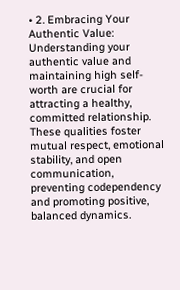• 2. Embracing Your Authentic Value: Understanding your authentic value and maintaining high self-worth are crucial for attracting a healthy, committed relationship. These qualities foster mutual respect, emotional stability, and open communication, preventing codependency and promoting positive, balanced dynamics.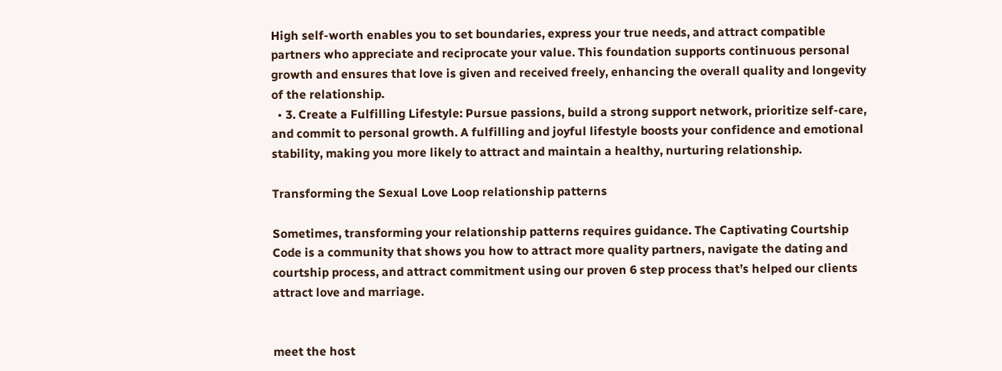High self-worth enables you to set boundaries, express your true needs, and attract compatible partners who appreciate and reciprocate your value. This foundation supports continuous personal growth and ensures that love is given and received freely, enhancing the overall quality and longevity of the relationship.
  • 3. Create a Fulfilling Lifestyle: Pursue passions, build a strong support network, prioritize self-care, and commit to personal growth. A fulfilling and joyful lifestyle boosts your confidence and emotional stability, making you more likely to attract and maintain a healthy, nurturing relationship.

Transforming the Sexual Love Loop relationship patterns

Sometimes, transforming your relationship patterns requires guidance. The Captivating Courtship Code is a community that shows you how to attract more quality partners, navigate the dating and courtship process, and attract commitment using our proven 6 step process that’s helped our clients attract love and marriage.


meet the host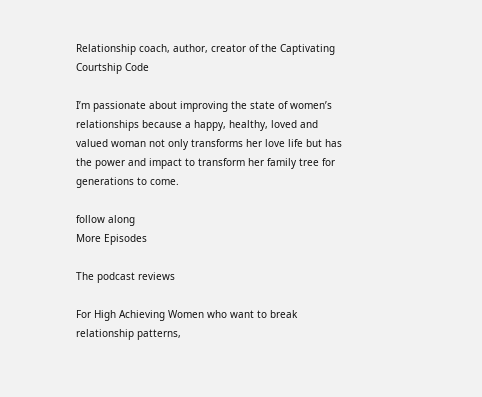Relationship coach, author, creator of the Captivating Courtship Code

I’m passionate about improving the state of women’s relationships because a happy, healthy, loved and valued woman not only transforms her love life but has the power and impact to transform her family tree for generations to come.

follow along
More Episodes

The podcast reviews

For High Achieving Women who want to break relationship patterns,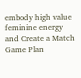embody high value feminine energy and Create a Match Game Plan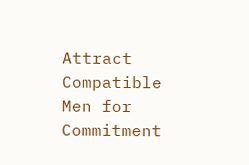Attract Compatible Men for Commitment